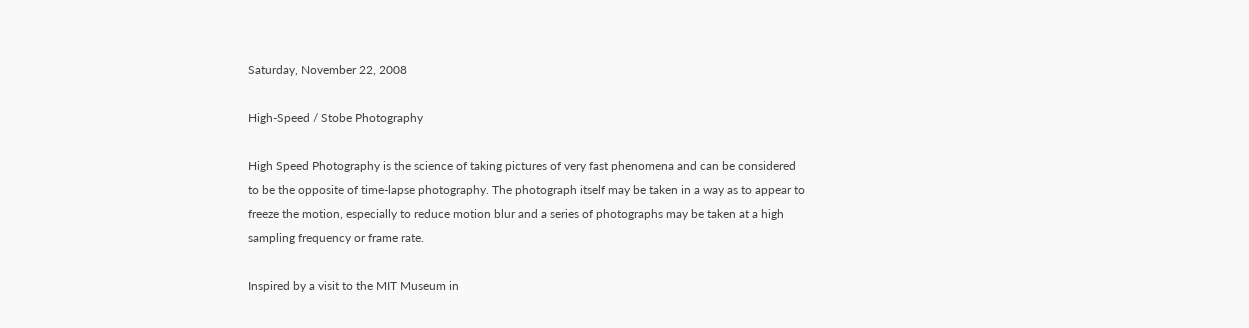Saturday, November 22, 2008

High-Speed / Stobe Photography

High Speed Photography is the science of taking pictures of very fast phenomena and can be considered to be the opposite of time-lapse photography. The photograph itself may be taken in a way as to appear to freeze the motion, especially to reduce motion blur and a series of photographs may be taken at a high sampling frequency or frame rate.

Inspired by a visit to the MIT Museum in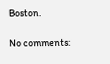Boston.

No comments: